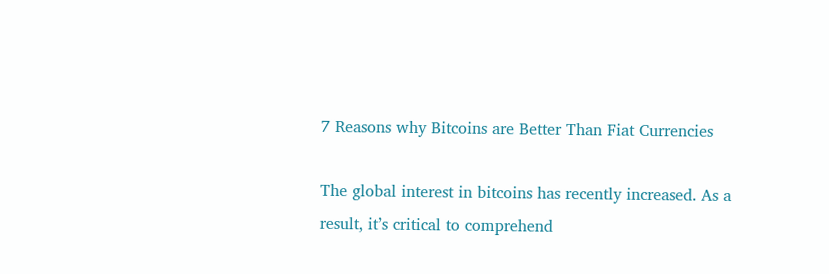7 Reasons why Bitcoins are Better Than Fiat Currencies

The global interest in bitcoins has recently increased. As a result, it’s critical to comprehend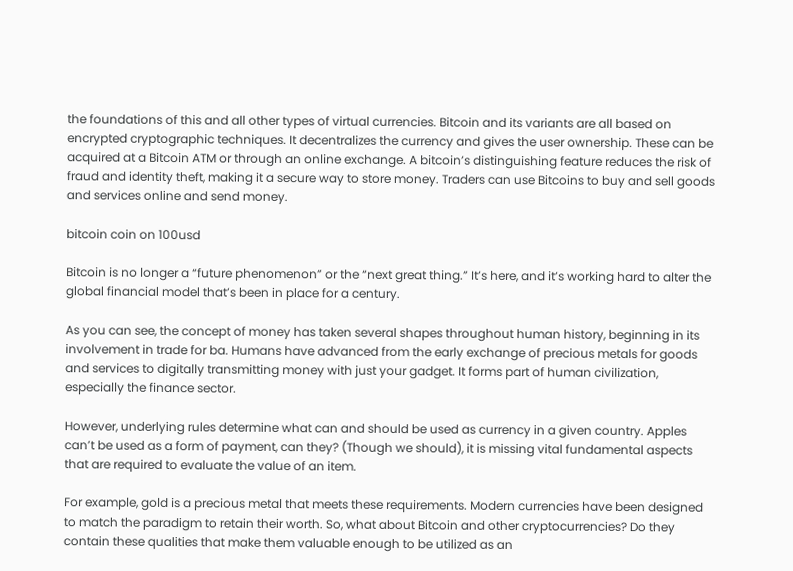the foundations of this and all other types of virtual currencies. Bitcoin and its variants are all based on encrypted cryptographic techniques. It decentralizes the currency and gives the user ownership. These can be acquired at a Bitcoin ATM or through an online exchange. A bitcoin’s distinguishing feature reduces the risk of fraud and identity theft, making it a secure way to store money. Traders can use Bitcoins to buy and sell goods and services online and send money.

bitcoin coin on 100usd

Bitcoin is no longer a “future phenomenon” or the “next great thing.” It’s here, and it’s working hard to alter the global financial model that’s been in place for a century.

As you can see, the concept of money has taken several shapes throughout human history, beginning in its involvement in trade for ba. Humans have advanced from the early exchange of precious metals for goods and services to digitally transmitting money with just your gadget. It forms part of human civilization, especially the finance sector.

However, underlying rules determine what can and should be used as currency in a given country. Apples can’t be used as a form of payment, can they? (Though we should), it is missing vital fundamental aspects that are required to evaluate the value of an item.

For example, gold is a precious metal that meets these requirements. Modern currencies have been designed to match the paradigm to retain their worth. So, what about Bitcoin and other cryptocurrencies? Do they contain these qualities that make them valuable enough to be utilized as an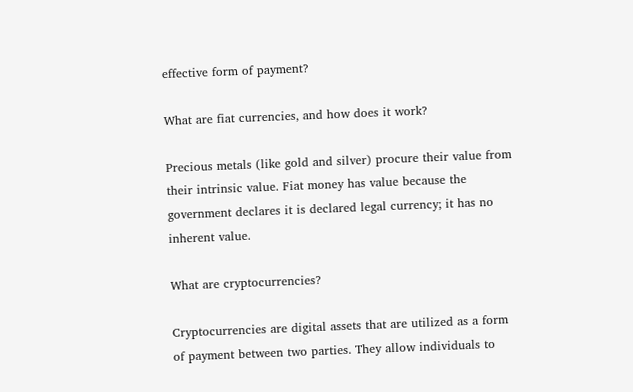effective form of payment?

What are fiat currencies, and how does it work?

Precious metals (like gold and silver) procure their value from their intrinsic value. Fiat money has value because the government declares it is declared legal currency; it has no inherent value.

What are cryptocurrencies?

Cryptocurrencies are digital assets that are utilized as a form of payment between two parties. They allow individuals to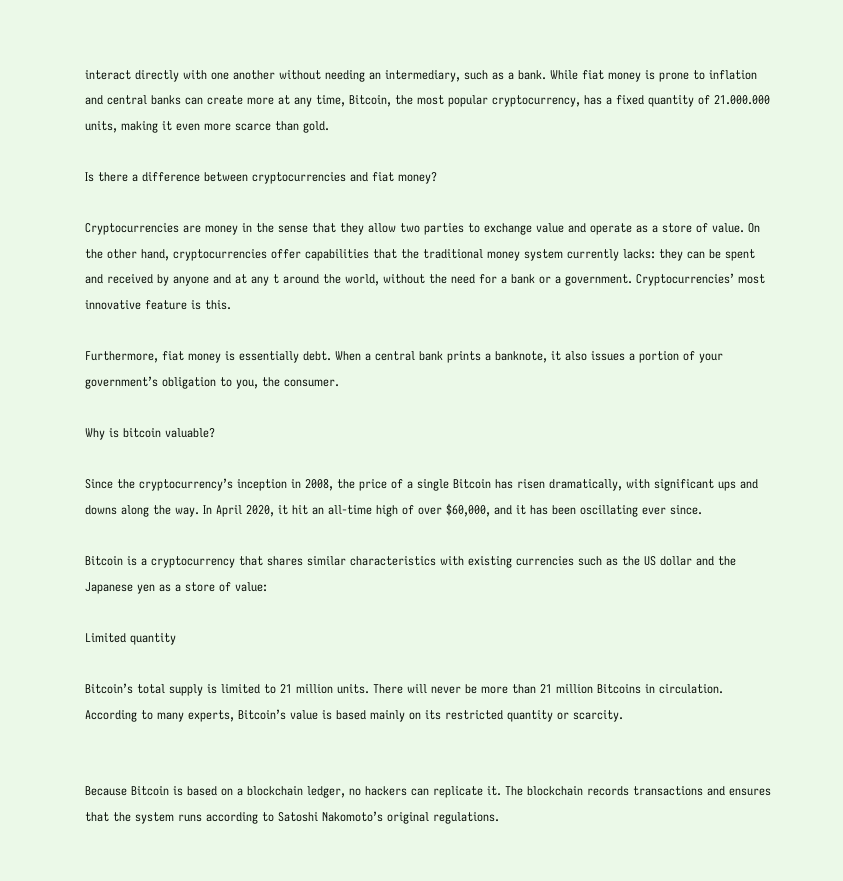interact directly with one another without needing an intermediary, such as a bank. While fiat money is prone to inflation and central banks can create more at any time, Bitcoin, the most popular cryptocurrency, has a fixed quantity of 21.000.000 units, making it even more scarce than gold.

Is there a difference between cryptocurrencies and fiat money?

Cryptocurrencies are money in the sense that they allow two parties to exchange value and operate as a store of value. On the other hand, cryptocurrencies offer capabilities that the traditional money system currently lacks: they can be spent and received by anyone and at any t around the world, without the need for a bank or a government. Cryptocurrencies’ most innovative feature is this.

Furthermore, fiat money is essentially debt. When a central bank prints a banknote, it also issues a portion of your government’s obligation to you, the consumer.

Why is bitcoin valuable?

Since the cryptocurrency’s inception in 2008, the price of a single Bitcoin has risen dramatically, with significant ups and downs along the way. In April 2020, it hit an all-time high of over $60,000, and it has been oscillating ever since.

Bitcoin is a cryptocurrency that shares similar characteristics with existing currencies such as the US dollar and the Japanese yen as a store of value:

Limited quantity

Bitcoin’s total supply is limited to 21 million units. There will never be more than 21 million Bitcoins in circulation. According to many experts, Bitcoin’s value is based mainly on its restricted quantity or scarcity.


Because Bitcoin is based on a blockchain ledger, no hackers can replicate it. The blockchain records transactions and ensures that the system runs according to Satoshi Nakomoto’s original regulations.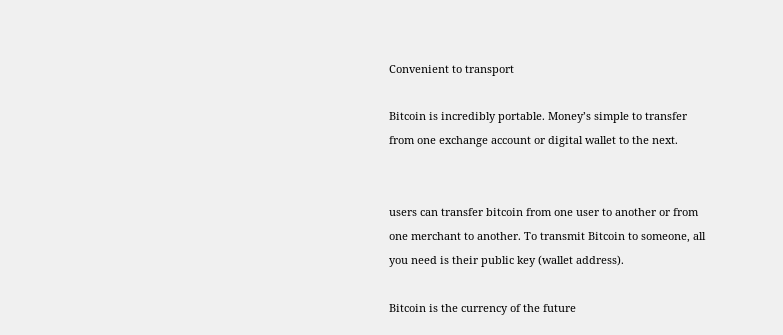Convenient to transport

Bitcoin is incredibly portable. Money’s simple to transfer from one exchange account or digital wallet to the next.


users can transfer bitcoin from one user to another or from one merchant to another. To transmit Bitcoin to someone, all you need is their public key (wallet address).

Bitcoin is the currency of the future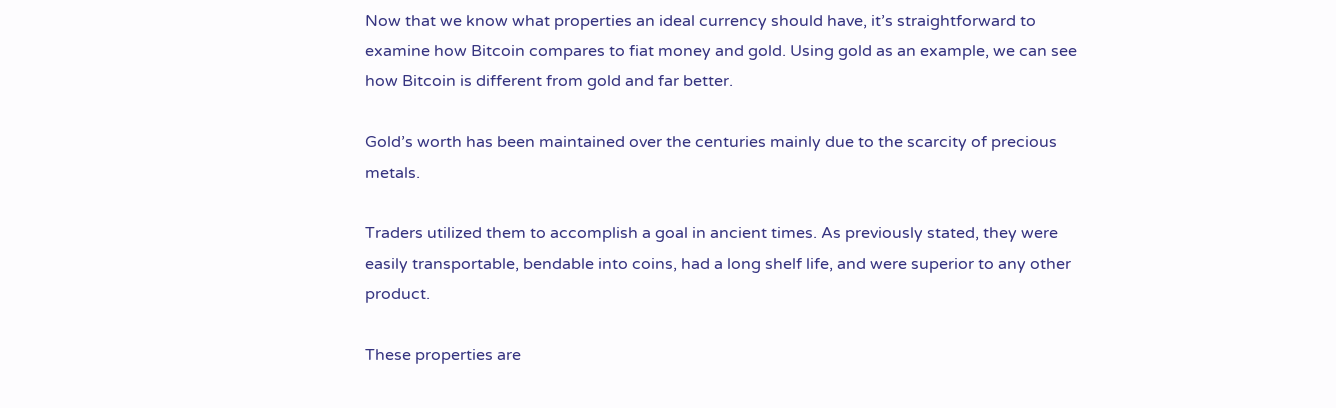Now that we know what properties an ideal currency should have, it’s straightforward to examine how Bitcoin compares to fiat money and gold. Using gold as an example, we can see how Bitcoin is different from gold and far better.

Gold’s worth has been maintained over the centuries mainly due to the scarcity of precious metals.

Traders utilized them to accomplish a goal in ancient times. As previously stated, they were easily transportable, bendable into coins, had a long shelf life, and were superior to any other product.

These properties are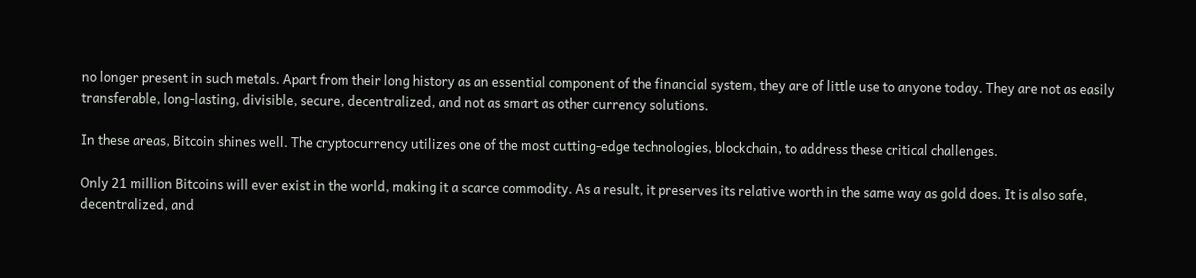no longer present in such metals. Apart from their long history as an essential component of the financial system, they are of little use to anyone today. They are not as easily transferable, long-lasting, divisible, secure, decentralized, and not as smart as other currency solutions.

In these areas, Bitcoin shines well. The cryptocurrency utilizes one of the most cutting-edge technologies, blockchain, to address these critical challenges.

Only 21 million Bitcoins will ever exist in the world, making it a scarce commodity. As a result, it preserves its relative worth in the same way as gold does. It is also safe, decentralized, and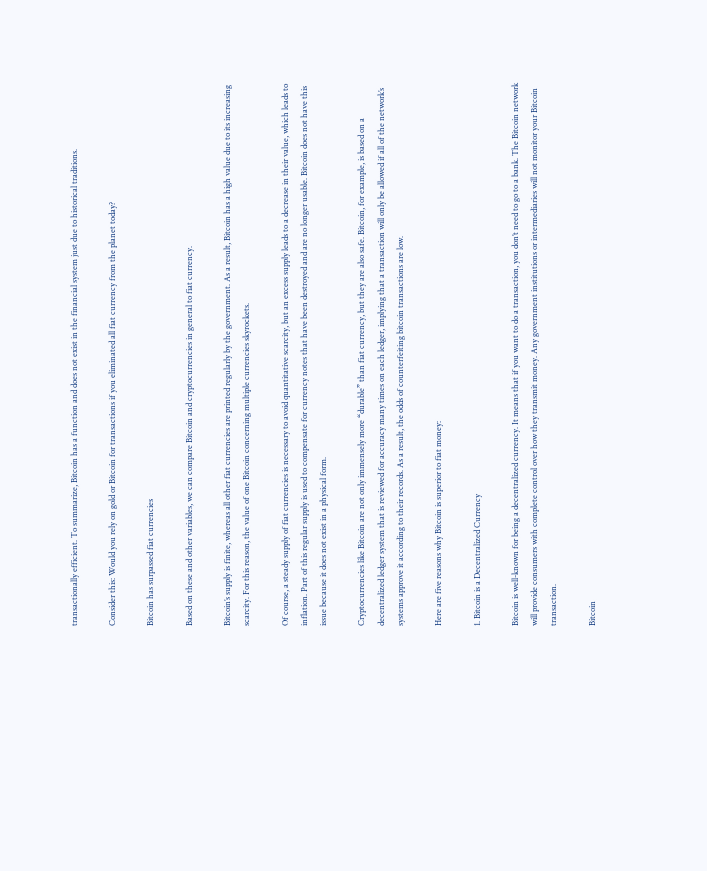transactionally efficient. To summarize, Bitcoin has a function and does not exist in the financial system just due to historical traditions.

Consider this: Would you rely on gold or Bitcoin for transactions if you eliminated all fiat currency from the planet today?

Bitcoin has surpassed fiat currencies

Based on these and other variables, we can compare Bitcoin and cryptocurrencies in general to fiat currency.

Bitcoin’s supply is finite, whereas all other fiat currencies are printed regularly by the government. As a result, Bitcoin has a high value due to its increasing scarcity. For this reason, the value of one Bitcoin concerning multiple currencies skyrockets.

Of course, a steady supply of fiat currencies is necessary to avoid quantitative scarcity, but an excess supply leads to a decrease in their value, which leads to inflation. Part of this regular supply is used to compensate for currency notes that have been destroyed and are no longer usable. Bitcoin does not have this issue because it does not exist in a physical form.

Cryptocurrencies like Bitcoin are not only immensely more “durable” than fiat currency, but they are also safe. Bitcoin, for example, is based on a decentralized ledger system that is reviewed for accuracy many times on each ledger, implying that a transaction will only be allowed if all of the network’s systems approve it according to their records. As a result, the odds of counterfeiting bitcoin transactions are low.

Here are five reasons why Bitcoin is superior to fiat money:

1. Bitcoin is a Decentralized Currency

Bitcoin is well-known for being a decentralized currency. It means that if you want to do a transaction, you don’t need to go to a bank. The Bitcoin network will provide consumers with complete control over how they transmit money. Any government institutions or intermediaries will not monitor your Bitcoin transaction.

Bitcoin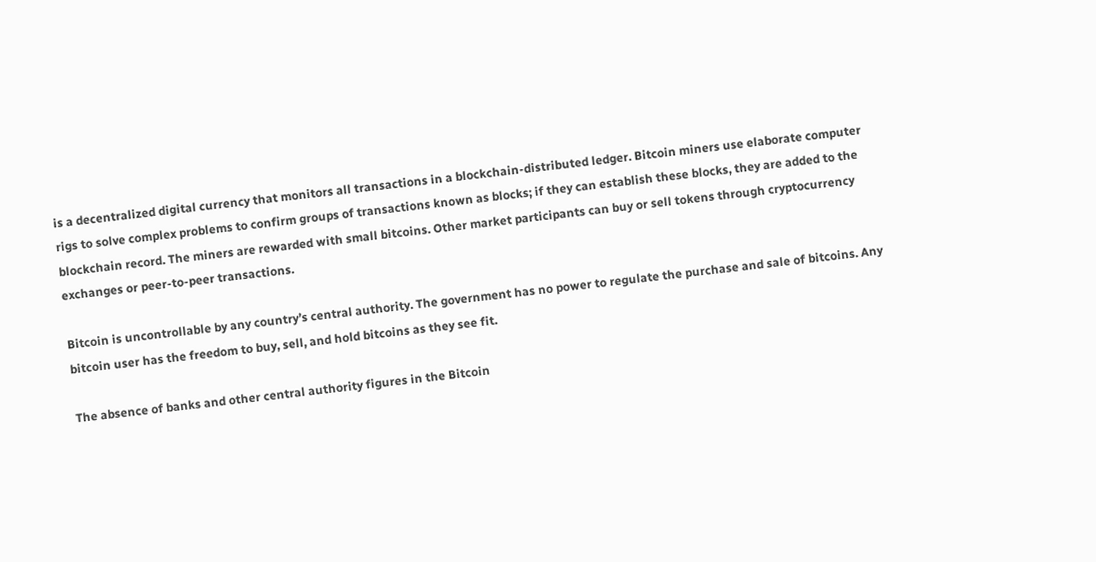is a decentralized digital currency that monitors all transactions in a blockchain-distributed ledger. Bitcoin miners use elaborate computer rigs to solve complex problems to confirm groups of transactions known as blocks; if they can establish these blocks, they are added to the blockchain record. The miners are rewarded with small bitcoins. Other market participants can buy or sell tokens through cryptocurrency exchanges or peer-to-peer transactions.

Bitcoin is uncontrollable by any country’s central authority. The government has no power to regulate the purchase and sale of bitcoins. Any bitcoin user has the freedom to buy, sell, and hold bitcoins as they see fit.

The absence of banks and other central authority figures in the Bitcoin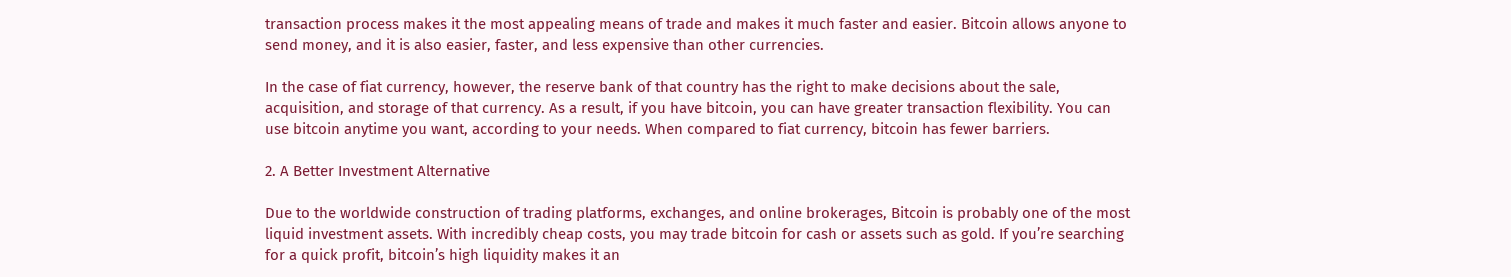transaction process makes it the most appealing means of trade and makes it much faster and easier. Bitcoin allows anyone to send money, and it is also easier, faster, and less expensive than other currencies.

In the case of fiat currency, however, the reserve bank of that country has the right to make decisions about the sale, acquisition, and storage of that currency. As a result, if you have bitcoin, you can have greater transaction flexibility. You can use bitcoin anytime you want, according to your needs. When compared to fiat currency, bitcoin has fewer barriers.

2. A Better Investment Alternative

Due to the worldwide construction of trading platforms, exchanges, and online brokerages, Bitcoin is probably one of the most liquid investment assets. With incredibly cheap costs, you may trade bitcoin for cash or assets such as gold. If you’re searching for a quick profit, bitcoin’s high liquidity makes it an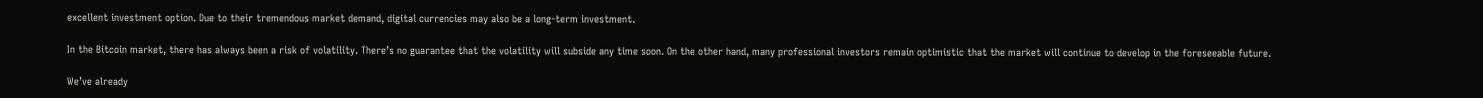excellent investment option. Due to their tremendous market demand, digital currencies may also be a long-term investment.

In the Bitcoin market, there has always been a risk of volatility. There’s no guarantee that the volatility will subside any time soon. On the other hand, many professional investors remain optimistic that the market will continue to develop in the foreseeable future.

We’ve already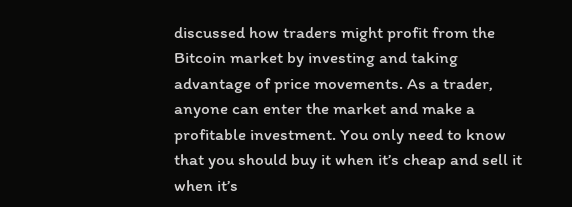discussed how traders might profit from the Bitcoin market by investing and taking advantage of price movements. As a trader, anyone can enter the market and make a profitable investment. You only need to know that you should buy it when it’s cheap and sell it when it’s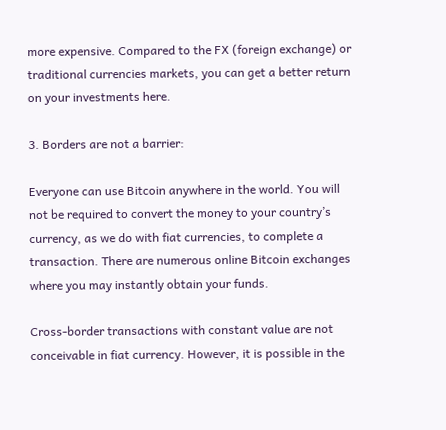more expensive. Compared to the FX (foreign exchange) or traditional currencies markets, you can get a better return on your investments here.

3. Borders are not a barrier:

Everyone can use Bitcoin anywhere in the world. You will not be required to convert the money to your country’s currency, as we do with fiat currencies, to complete a transaction. There are numerous online Bitcoin exchanges where you may instantly obtain your funds.

Cross-border transactions with constant value are not conceivable in fiat currency. However, it is possible in the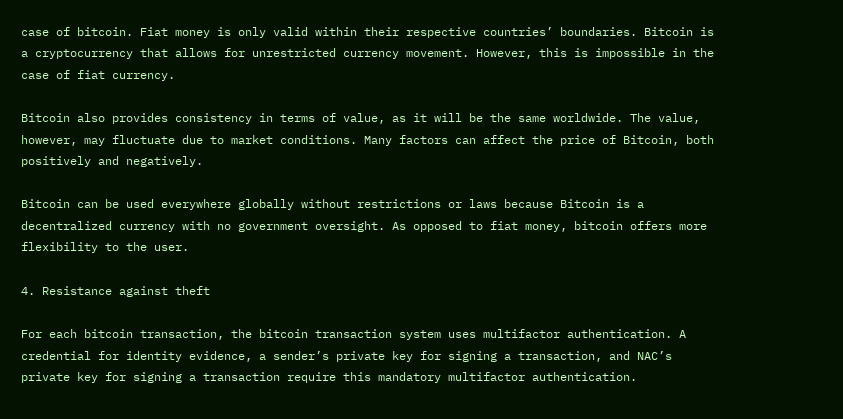case of bitcoin. Fiat money is only valid within their respective countries’ boundaries. Bitcoin is a cryptocurrency that allows for unrestricted currency movement. However, this is impossible in the case of fiat currency.

Bitcoin also provides consistency in terms of value, as it will be the same worldwide. The value, however, may fluctuate due to market conditions. Many factors can affect the price of Bitcoin, both positively and negatively.

Bitcoin can be used everywhere globally without restrictions or laws because Bitcoin is a decentralized currency with no government oversight. As opposed to fiat money, bitcoin offers more flexibility to the user.

4. Resistance against theft

For each bitcoin transaction, the bitcoin transaction system uses multifactor authentication. A credential for identity evidence, a sender’s private key for signing a transaction, and NAC’s private key for signing a transaction require this mandatory multifactor authentication.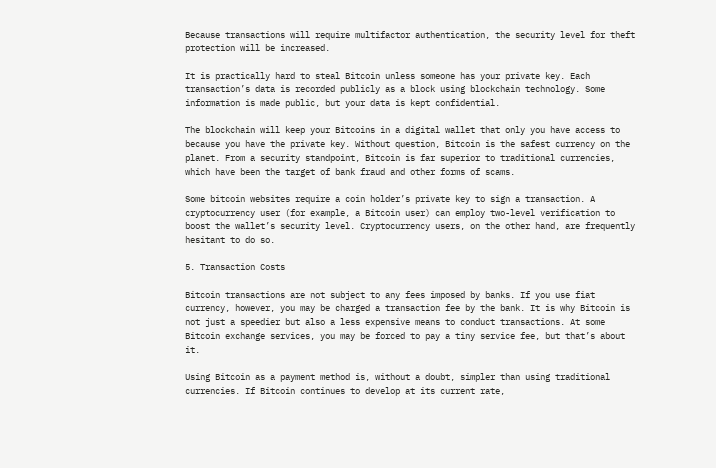Because transactions will require multifactor authentication, the security level for theft protection will be increased.

It is practically hard to steal Bitcoin unless someone has your private key. Each transaction’s data is recorded publicly as a block using blockchain technology. Some information is made public, but your data is kept confidential.

The blockchain will keep your Bitcoins in a digital wallet that only you have access to because you have the private key. Without question, Bitcoin is the safest currency on the planet. From a security standpoint, Bitcoin is far superior to traditional currencies, which have been the target of bank fraud and other forms of scams.

Some bitcoin websites require a coin holder’s private key to sign a transaction. A cryptocurrency user (for example, a Bitcoin user) can employ two-level verification to boost the wallet’s security level. Cryptocurrency users, on the other hand, are frequently hesitant to do so.

5. Transaction Costs

Bitcoin transactions are not subject to any fees imposed by banks. If you use fiat currency, however, you may be charged a transaction fee by the bank. It is why Bitcoin is not just a speedier but also a less expensive means to conduct transactions. At some Bitcoin exchange services, you may be forced to pay a tiny service fee, but that’s about it.

Using Bitcoin as a payment method is, without a doubt, simpler than using traditional currencies. If Bitcoin continues to develop at its current rate,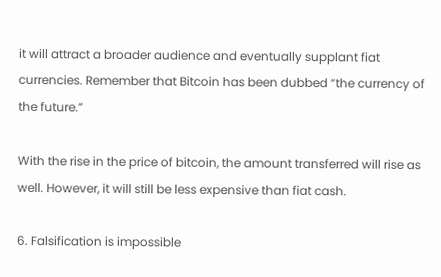it will attract a broader audience and eventually supplant fiat currencies. Remember that Bitcoin has been dubbed “the currency of the future.”

With the rise in the price of bitcoin, the amount transferred will rise as well. However, it will still be less expensive than fiat cash.

6. Falsification is impossible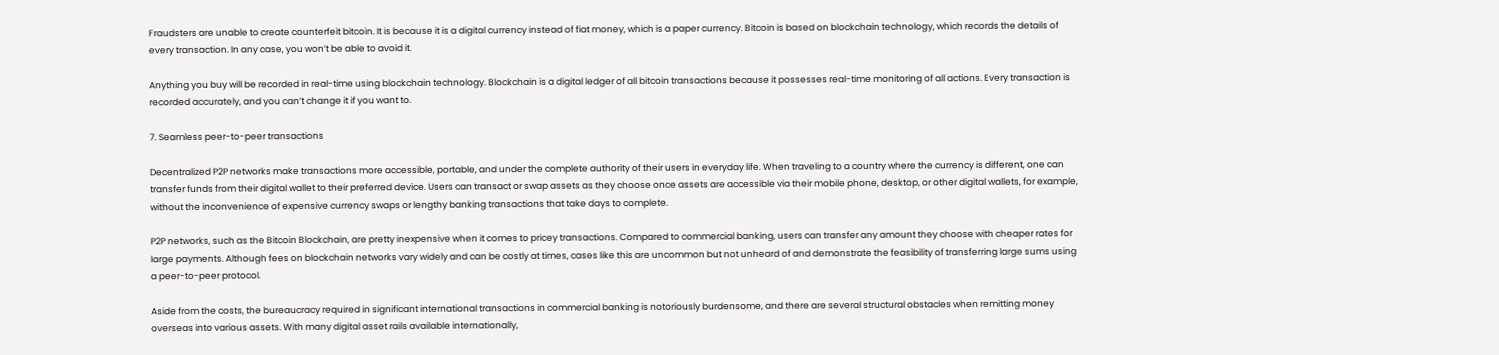Fraudsters are unable to create counterfeit bitcoin. It is because it is a digital currency instead of fiat money, which is a paper currency. Bitcoin is based on blockchain technology, which records the details of every transaction. In any case, you won’t be able to avoid it.

Anything you buy will be recorded in real-time using blockchain technology. Blockchain is a digital ledger of all bitcoin transactions because it possesses real-time monitoring of all actions. Every transaction is recorded accurately, and you can’t change it if you want to.

7. Seamless peer-to-peer transactions

Decentralized P2P networks make transactions more accessible, portable, and under the complete authority of their users in everyday life. When traveling to a country where the currency is different, one can transfer funds from their digital wallet to their preferred device. Users can transact or swap assets as they choose once assets are accessible via their mobile phone, desktop, or other digital wallets, for example, without the inconvenience of expensive currency swaps or lengthy banking transactions that take days to complete.

P2P networks, such as the Bitcoin Blockchain, are pretty inexpensive when it comes to pricey transactions. Compared to commercial banking, users can transfer any amount they choose with cheaper rates for large payments. Although fees on blockchain networks vary widely and can be costly at times, cases like this are uncommon but not unheard of and demonstrate the feasibility of transferring large sums using a peer-to-peer protocol.

Aside from the costs, the bureaucracy required in significant international transactions in commercial banking is notoriously burdensome, and there are several structural obstacles when remitting money overseas into various assets. With many digital asset rails available internationally,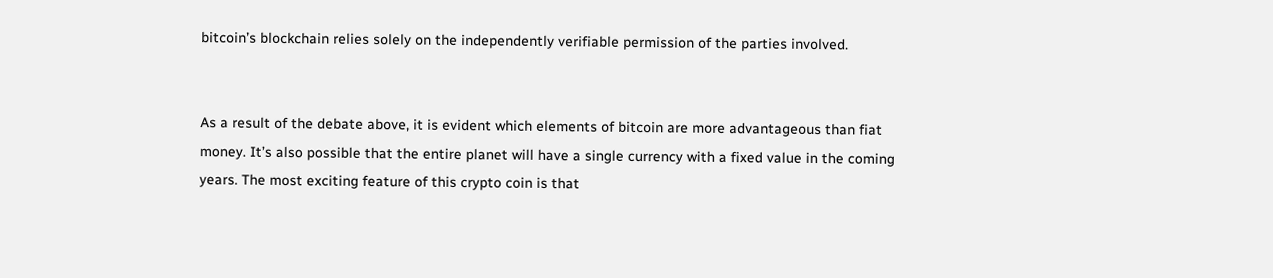bitcoin’s blockchain relies solely on the independently verifiable permission of the parties involved.


As a result of the debate above, it is evident which elements of bitcoin are more advantageous than fiat money. It’s also possible that the entire planet will have a single currency with a fixed value in the coming years. The most exciting feature of this crypto coin is that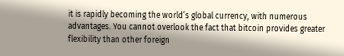it is rapidly becoming the world’s global currency, with numerous advantages. You cannot overlook the fact that bitcoin provides greater flexibility than other foreign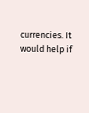currencies. It would help if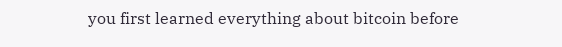you first learned everything about bitcoin before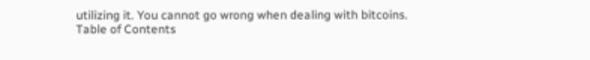utilizing it. You cannot go wrong when dealing with bitcoins.
Table of Contents